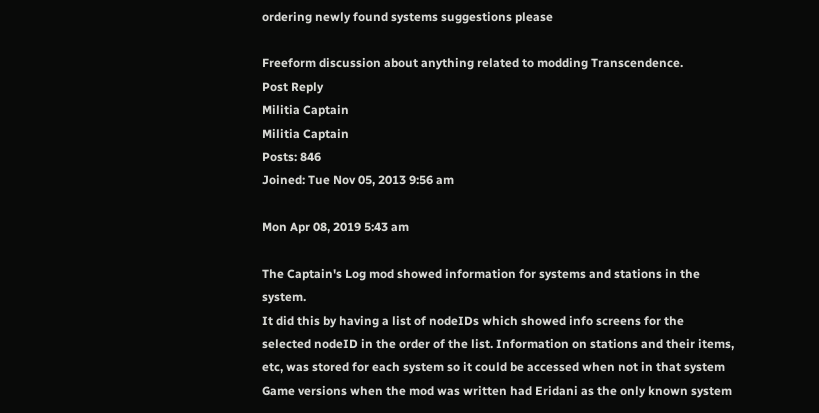ordering newly found systems suggestions please

Freeform discussion about anything related to modding Transcendence.
Post Reply
Militia Captain
Militia Captain
Posts: 846
Joined: Tue Nov 05, 2013 9:56 am

Mon Apr 08, 2019 5:43 am

The Captain's Log mod showed information for systems and stations in the system.
It did this by having a list of nodeIDs which showed info screens for the selected nodeID in the order of the list. Information on stations and their items, etc, was stored for each system so it could be accessed when not in that system
Game versions when the mod was written had Eridani as the only known system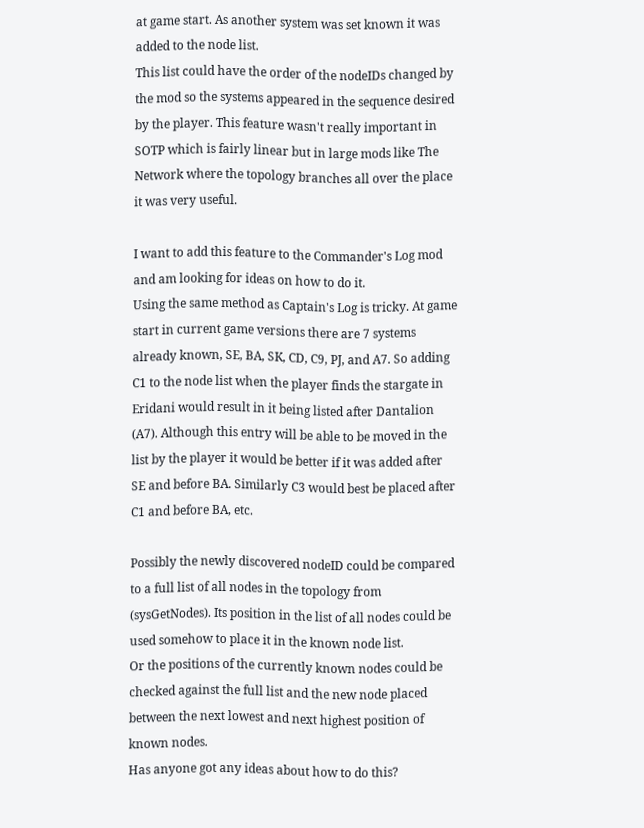at game start. As another system was set known it was added to the node list.
This list could have the order of the nodeIDs changed by the mod so the systems appeared in the sequence desired by the player. This feature wasn't really important in SOTP which is fairly linear but in large mods like The Network where the topology branches all over the place it was very useful.

I want to add this feature to the Commander's Log mod and am looking for ideas on how to do it.
Using the same method as Captain's Log is tricky. At game start in current game versions there are 7 systems already known, SE, BA, SK, CD, C9, PJ, and A7. So adding C1 to the node list when the player finds the stargate in Eridani would result in it being listed after Dantalion (A7). Although this entry will be able to be moved in the list by the player it would be better if it was added after SE and before BA. Similarly C3 would best be placed after C1 and before BA, etc.

Possibly the newly discovered nodeID could be compared to a full list of all nodes in the topology from (sysGetNodes). Its position in the list of all nodes could be used somehow to place it in the known node list.
Or the positions of the currently known nodes could be checked against the full list and the new node placed between the next lowest and next highest position of known nodes.
Has anyone got any ideas about how to do this?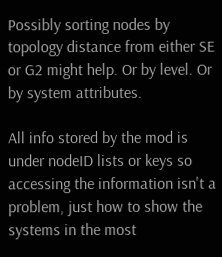Possibly sorting nodes by topology distance from either SE or G2 might help. Or by level. Or by system attributes.

All info stored by the mod is under nodeID lists or keys so accessing the information isn't a problem, just how to show the systems in the most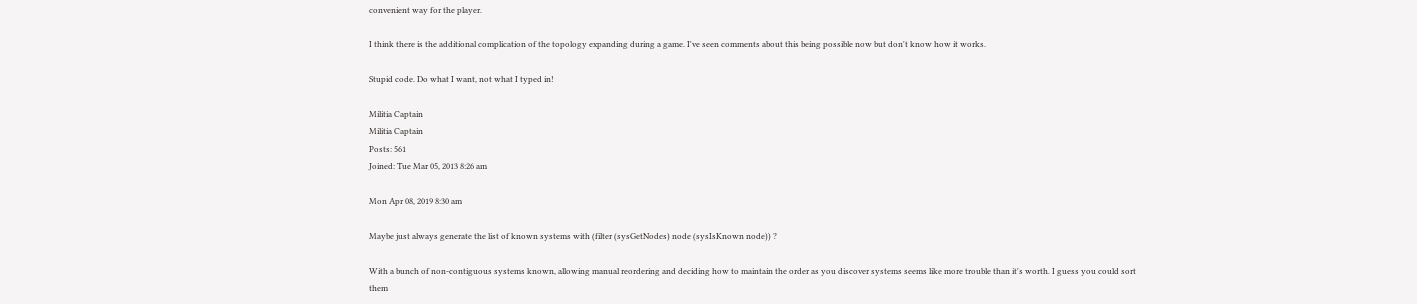convenient way for the player.

I think there is the additional complication of the topology expanding during a game. I've seen comments about this being possible now but don't know how it works.

Stupid code. Do what I want, not what I typed in!

Militia Captain
Militia Captain
Posts: 561
Joined: Tue Mar 05, 2013 8:26 am

Mon Apr 08, 2019 8:30 am

Maybe just always generate the list of known systems with (filter (sysGetNodes) node (sysIsKnown node)) ?

With a bunch of non-contiguous systems known, allowing manual reordering and deciding how to maintain the order as you discover systems seems like more trouble than it's worth. I guess you could sort them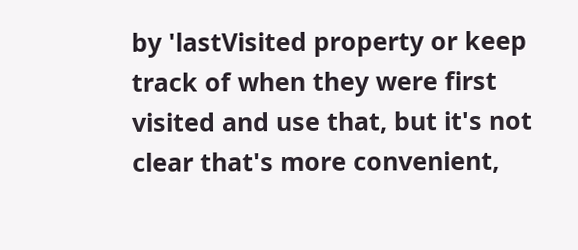by 'lastVisited property or keep track of when they were first visited and use that, but it's not clear that's more convenient,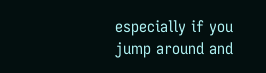especially if you jump around and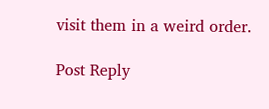visit them in a weird order.

Post Reply